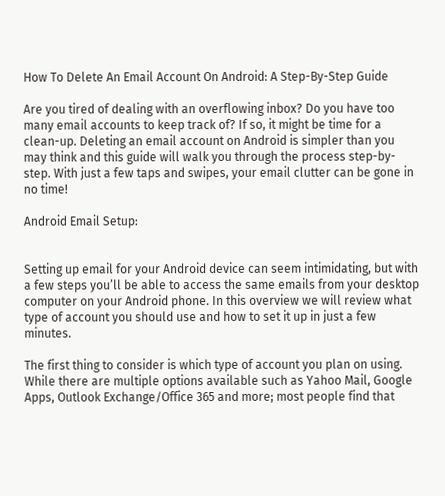How To Delete An Email Account On Android: A Step-By-Step Guide

Are you tired of dealing with an overflowing inbox? Do you have too many email accounts to keep track of? If so, it might be time for a clean-up. Deleting an email account on Android is simpler than you may think and this guide will walk you through the process step-by-step. With just a few taps and swipes, your email clutter can be gone in no time!

Android Email Setup:


Setting up email for your Android device can seem intimidating, but with a few steps you’ll be able to access the same emails from your desktop computer on your Android phone. In this overview we will review what type of account you should use and how to set it up in just a few minutes.

The first thing to consider is which type of account you plan on using. While there are multiple options available such as Yahoo Mail, Google Apps, Outlook Exchange/Office 365 and more; most people find that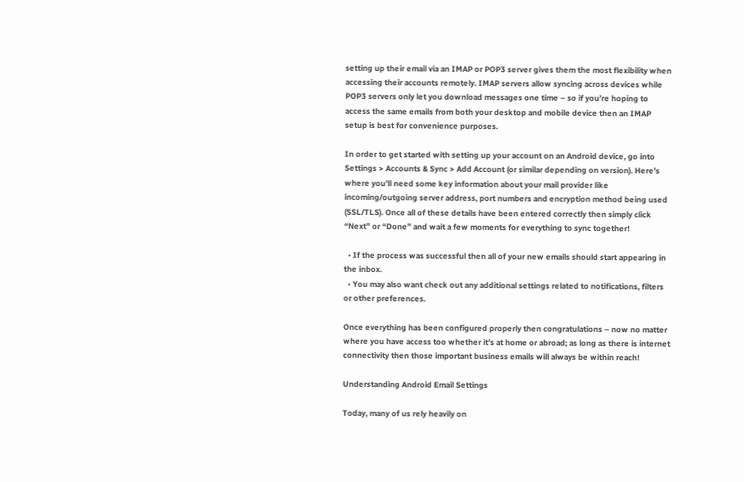setting up their email via an IMAP or POP3 server gives them the most flexibility when accessing their accounts remotely. IMAP servers allow syncing across devices while POP3 servers only let you download messages one time – so if you’re hoping to access the same emails from both your desktop and mobile device then an IMAP setup is best for convenience purposes.

In order to get started with setting up your account on an Android device, go into Settings > Accounts & Sync > Add Account (or similar depending on version). Here’s where you’ll need some key information about your mail provider like incoming/outgoing server address, port numbers and encryption method being used (SSL/TLS). Once all of these details have been entered correctly then simply click “Next” or “Done” and wait a few moments for everything to sync together!

  • If the process was successful then all of your new emails should start appearing in the inbox.
  • You may also want check out any additional settings related to notifications, filters or other preferences.

Once everything has been configured properly then congratulations – now no matter where you have access too whether it’s at home or abroad; as long as there is internet connectivity then those important business emails will always be within reach!

Understanding Android Email Settings

Today, many of us rely heavily on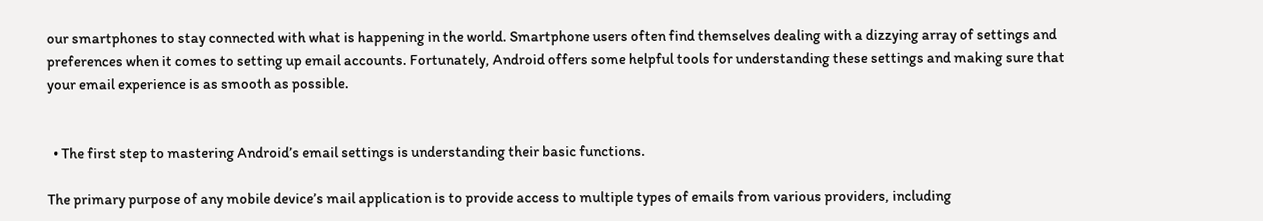our smartphones to stay connected with what is happening in the world. Smartphone users often find themselves dealing with a dizzying array of settings and preferences when it comes to setting up email accounts. Fortunately, Android offers some helpful tools for understanding these settings and making sure that your email experience is as smooth as possible.


  • The first step to mastering Android’s email settings is understanding their basic functions.

The primary purpose of any mobile device’s mail application is to provide access to multiple types of emails from various providers, including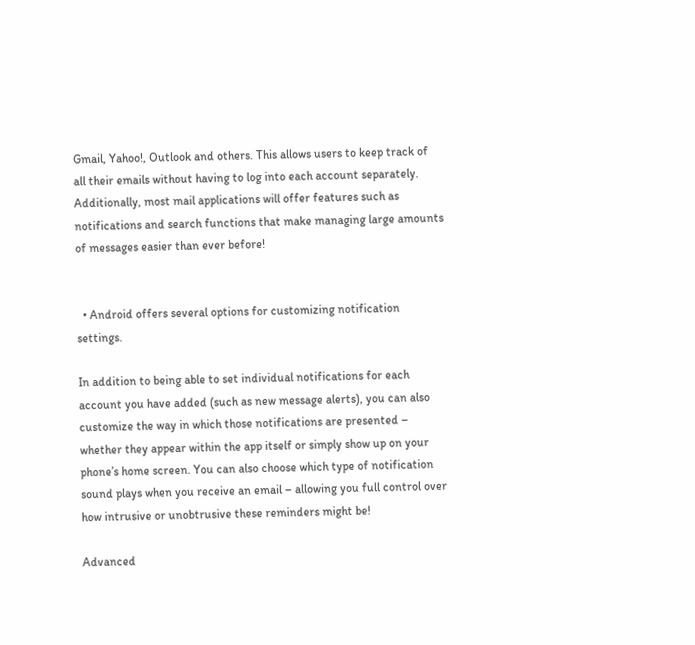Gmail, Yahoo!, Outlook and others. This allows users to keep track of all their emails without having to log into each account separately. Additionally, most mail applications will offer features such as notifications and search functions that make managing large amounts of messages easier than ever before!


  • Android offers several options for customizing notification settings.

In addition to being able to set individual notifications for each account you have added (such as new message alerts), you can also customize the way in which those notifications are presented – whether they appear within the app itself or simply show up on your phone’s home screen. You can also choose which type of notification sound plays when you receive an email – allowing you full control over how intrusive or unobtrusive these reminders might be!

Advanced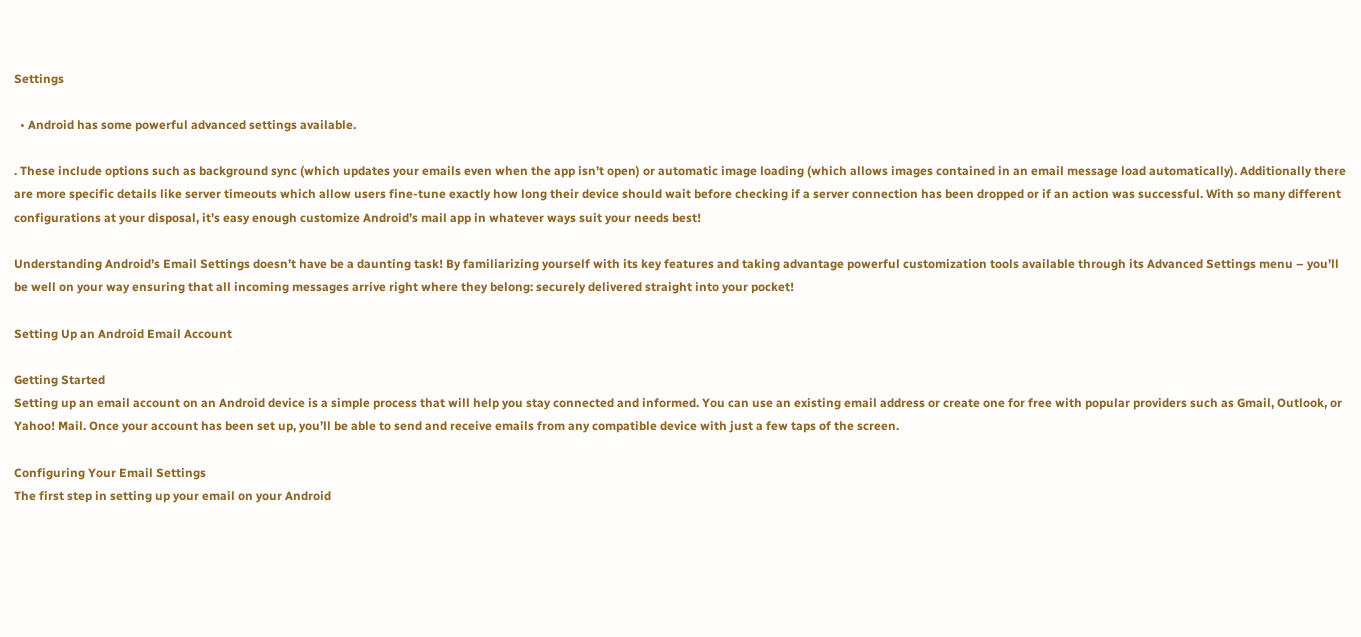Settings

  • Android has some powerful advanced settings available.

. These include options such as background sync (which updates your emails even when the app isn’t open) or automatic image loading (which allows images contained in an email message load automatically). Additionally there are more specific details like server timeouts which allow users fine-tune exactly how long their device should wait before checking if a server connection has been dropped or if an action was successful. With so many different configurations at your disposal, it’s easy enough customize Android’s mail app in whatever ways suit your needs best!

Understanding Android’s Email Settings doesn’t have be a daunting task! By familiarizing yourself with its key features and taking advantage powerful customization tools available through its Advanced Settings menu – you’ll be well on your way ensuring that all incoming messages arrive right where they belong: securely delivered straight into your pocket!

Setting Up an Android Email Account

Getting Started
Setting up an email account on an Android device is a simple process that will help you stay connected and informed. You can use an existing email address or create one for free with popular providers such as Gmail, Outlook, or Yahoo! Mail. Once your account has been set up, you’ll be able to send and receive emails from any compatible device with just a few taps of the screen.

Configuring Your Email Settings
The first step in setting up your email on your Android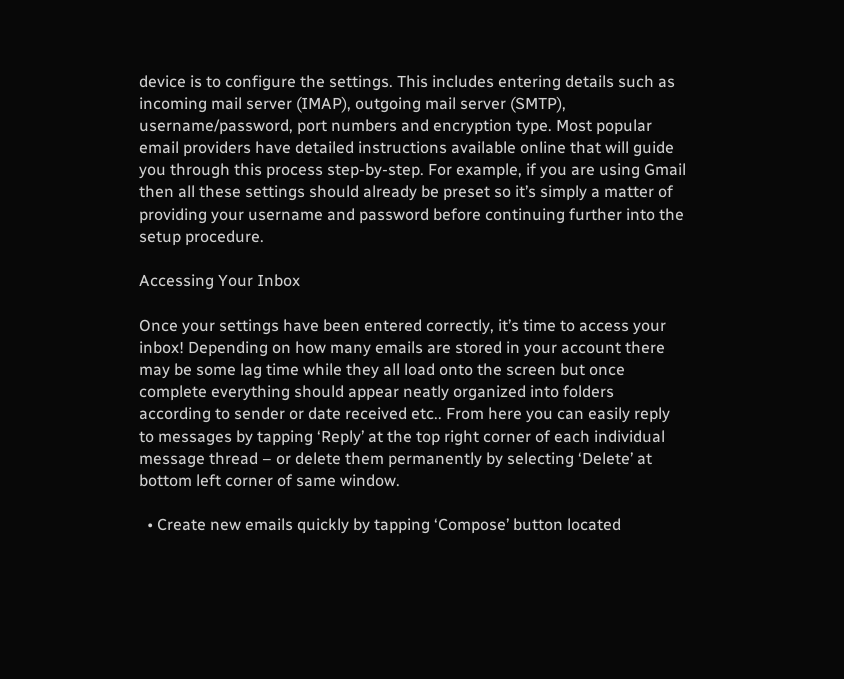device is to configure the settings. This includes entering details such as incoming mail server (IMAP), outgoing mail server (SMTP), username/password, port numbers and encryption type. Most popular email providers have detailed instructions available online that will guide you through this process step-by-step. For example, if you are using Gmail then all these settings should already be preset so it’s simply a matter of providing your username and password before continuing further into the setup procedure.

Accessing Your Inbox

Once your settings have been entered correctly, it’s time to access your inbox! Depending on how many emails are stored in your account there may be some lag time while they all load onto the screen but once complete everything should appear neatly organized into folders according to sender or date received etc.. From here you can easily reply to messages by tapping ‘Reply’ at the top right corner of each individual message thread – or delete them permanently by selecting ‘Delete’ at bottom left corner of same window.

  • Create new emails quickly by tapping ‘Compose’ button located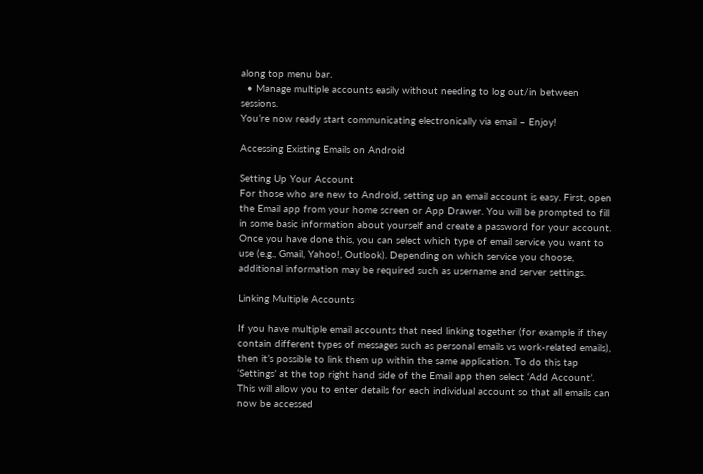along top menu bar.
  • Manage multiple accounts easily without needing to log out/in between sessions.
You’re now ready start communicating electronically via email – Enjoy!

Accessing Existing Emails on Android

Setting Up Your Account
For those who are new to Android, setting up an email account is easy. First, open the Email app from your home screen or App Drawer. You will be prompted to fill in some basic information about yourself and create a password for your account. Once you have done this, you can select which type of email service you want to use (e.g., Gmail, Yahoo!, Outlook). Depending on which service you choose, additional information may be required such as username and server settings.

Linking Multiple Accounts

If you have multiple email accounts that need linking together (for example if they contain different types of messages such as personal emails vs work-related emails), then it’s possible to link them up within the same application. To do this tap ‘Settings’ at the top right hand side of the Email app then select ‘Add Account’. This will allow you to enter details for each individual account so that all emails can now be accessed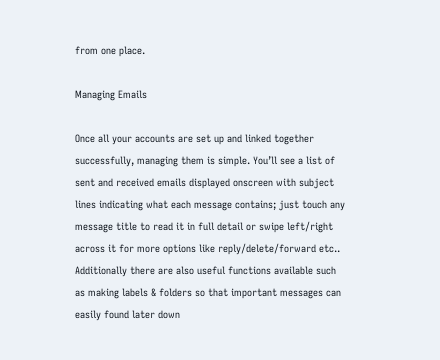from one place.

Managing Emails

Once all your accounts are set up and linked together successfully, managing them is simple. You’ll see a list of sent and received emails displayed onscreen with subject lines indicating what each message contains; just touch any message title to read it in full detail or swipe left/right across it for more options like reply/delete/forward etc.. Additionally there are also useful functions available such as making labels & folders so that important messages can easily found later down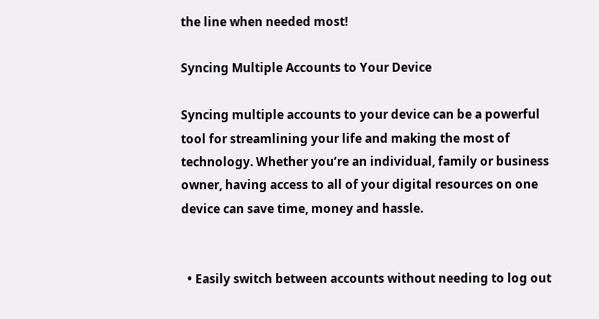the line when needed most!

Syncing Multiple Accounts to Your Device

Syncing multiple accounts to your device can be a powerful tool for streamlining your life and making the most of technology. Whether you’re an individual, family or business owner, having access to all of your digital resources on one device can save time, money and hassle.


  • Easily switch between accounts without needing to log out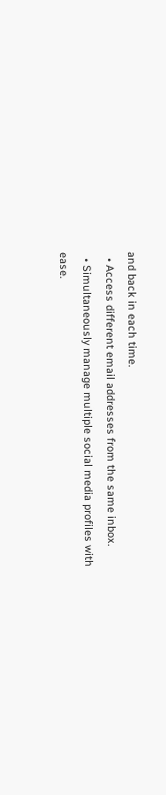and back in each time.
  • Access different email addresses from the same inbox.
  • Simultaneously manage multiple social media profiles with ease.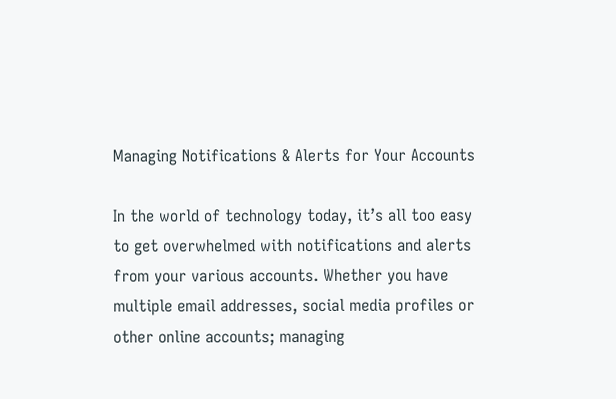Managing Notifications & Alerts for Your Accounts

In the world of technology today, it’s all too easy to get overwhelmed with notifications and alerts from your various accounts. Whether you have multiple email addresses, social media profiles or other online accounts; managing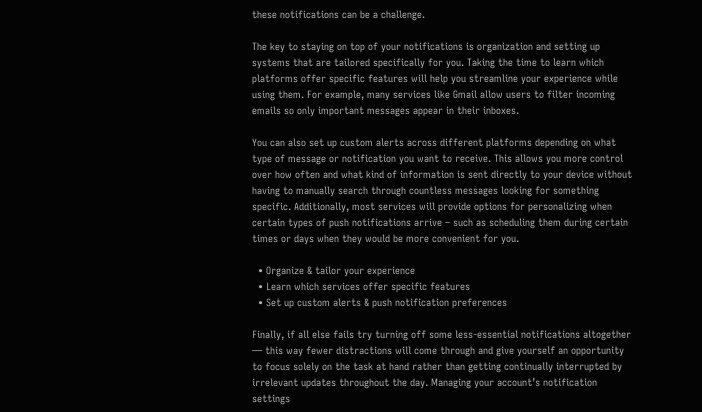these notifications can be a challenge.

The key to staying on top of your notifications is organization and setting up systems that are tailored specifically for you. Taking the time to learn which platforms offer specific features will help you streamline your experience while using them. For example, many services like Gmail allow users to filter incoming emails so only important messages appear in their inboxes.

You can also set up custom alerts across different platforms depending on what type of message or notification you want to receive. This allows you more control over how often and what kind of information is sent directly to your device without having to manually search through countless messages looking for something specific. Additionally, most services will provide options for personalizing when certain types of push notifications arrive – such as scheduling them during certain times or days when they would be more convenient for you.

  • Organize & tailor your experience
  • Learn which services offer specific features
  • Set up custom alerts & push notification preferences

Finally, if all else fails try turning off some less-essential notifications altogether — this way fewer distractions will come through and give yourself an opportunity to focus solely on the task at hand rather than getting continually interrupted by irrelevant updates throughout the day. Managing your account’s notification settings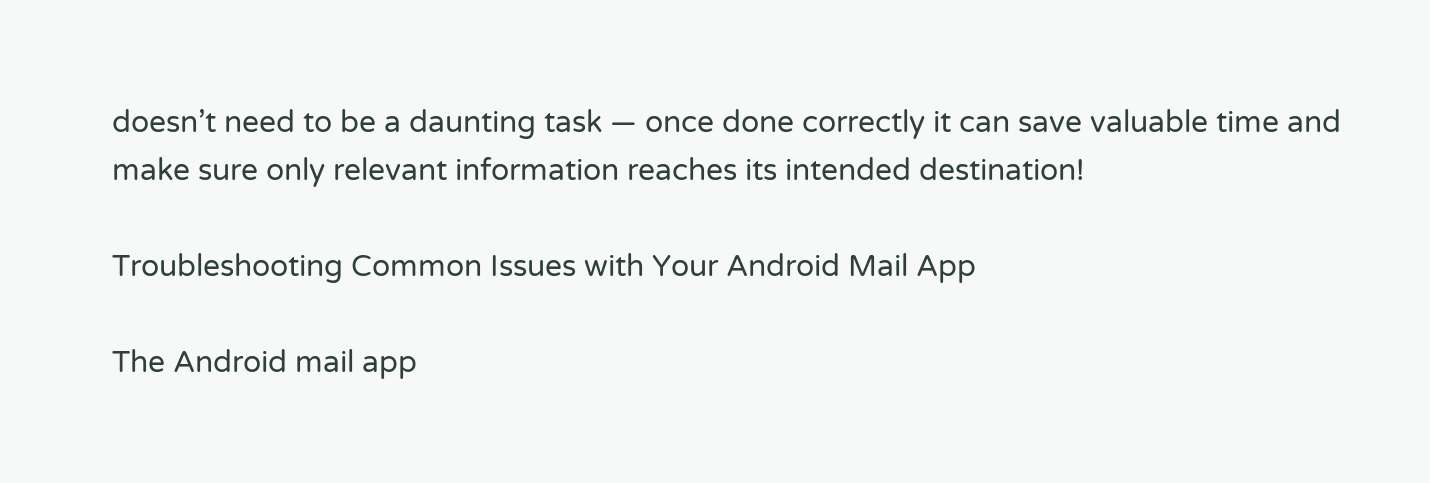doesn’t need to be a daunting task — once done correctly it can save valuable time and make sure only relevant information reaches its intended destination!

Troubleshooting Common Issues with Your Android Mail App

The Android mail app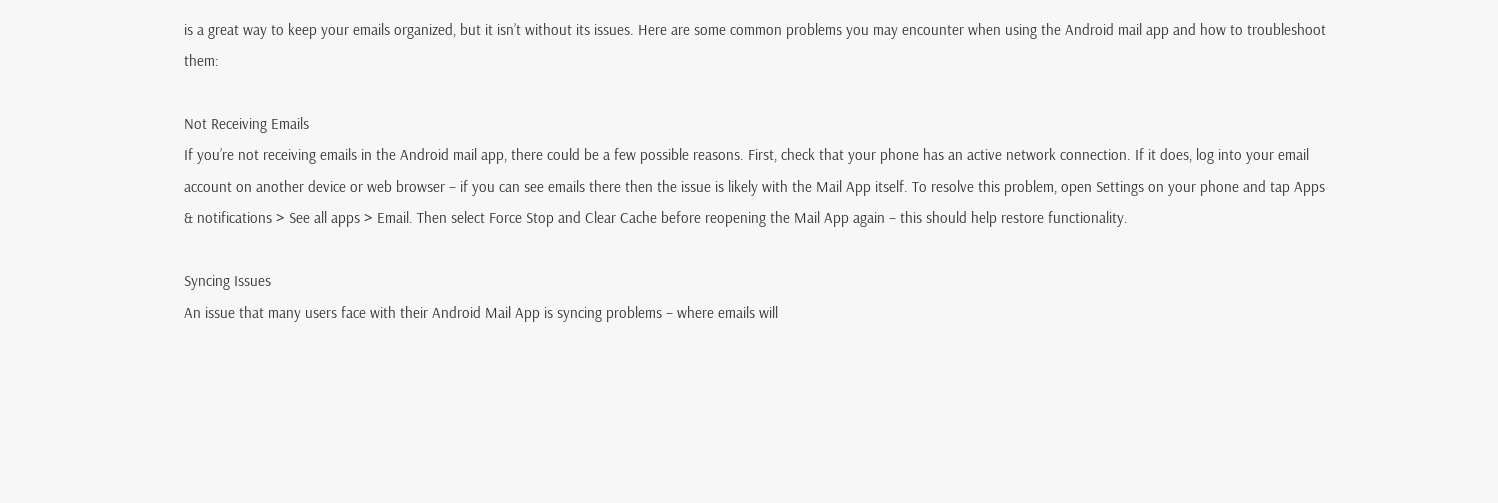is a great way to keep your emails organized, but it isn’t without its issues. Here are some common problems you may encounter when using the Android mail app and how to troubleshoot them:

Not Receiving Emails
If you’re not receiving emails in the Android mail app, there could be a few possible reasons. First, check that your phone has an active network connection. If it does, log into your email account on another device or web browser – if you can see emails there then the issue is likely with the Mail App itself. To resolve this problem, open Settings on your phone and tap Apps & notifications > See all apps > Email. Then select Force Stop and Clear Cache before reopening the Mail App again – this should help restore functionality.

Syncing Issues
An issue that many users face with their Android Mail App is syncing problems – where emails will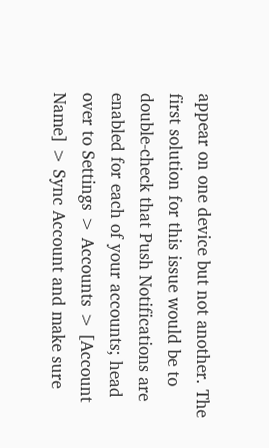appear on one device but not another. The first solution for this issue would be to double-check that Push Notifications are enabled for each of your accounts; head over to Settings > Accounts > [Account Name] > Sync Account and make sure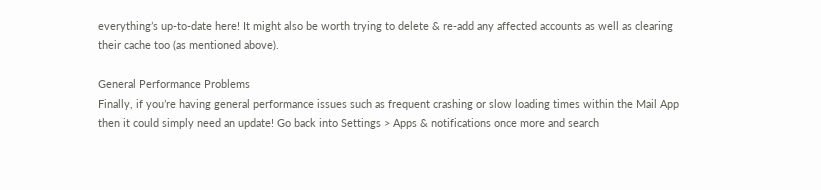everything’s up-to-date here! It might also be worth trying to delete & re-add any affected accounts as well as clearing their cache too (as mentioned above).

General Performance Problems
Finally, if you’re having general performance issues such as frequent crashing or slow loading times within the Mail App then it could simply need an update! Go back into Settings > Apps & notifications once more and search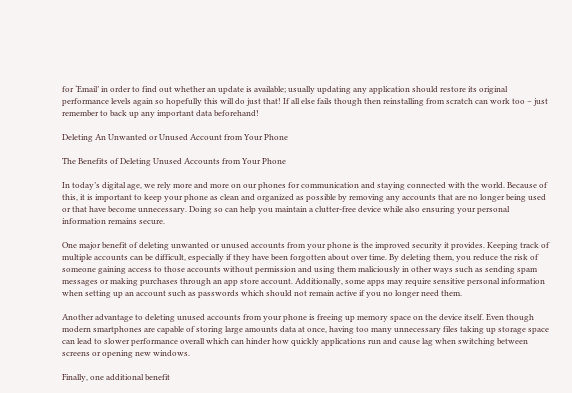for ‘Email’ in order to find out whether an update is available; usually updating any application should restore its original performance levels again so hopefully this will do just that! If all else fails though then reinstalling from scratch can work too – just remember to back up any important data beforehand!

Deleting An Unwanted or Unused Account from Your Phone

The Benefits of Deleting Unused Accounts from Your Phone

In today’s digital age, we rely more and more on our phones for communication and staying connected with the world. Because of this, it is important to keep your phone as clean and organized as possible by removing any accounts that are no longer being used or that have become unnecessary. Doing so can help you maintain a clutter-free device while also ensuring your personal information remains secure.

One major benefit of deleting unwanted or unused accounts from your phone is the improved security it provides. Keeping track of multiple accounts can be difficult, especially if they have been forgotten about over time. By deleting them, you reduce the risk of someone gaining access to those accounts without permission and using them maliciously in other ways such as sending spam messages or making purchases through an app store account. Additionally, some apps may require sensitive personal information when setting up an account such as passwords which should not remain active if you no longer need them.

Another advantage to deleting unused accounts from your phone is freeing up memory space on the device itself. Even though modern smartphones are capable of storing large amounts data at once, having too many unnecessary files taking up storage space can lead to slower performance overall which can hinder how quickly applications run and cause lag when switching between screens or opening new windows.

Finally, one additional benefit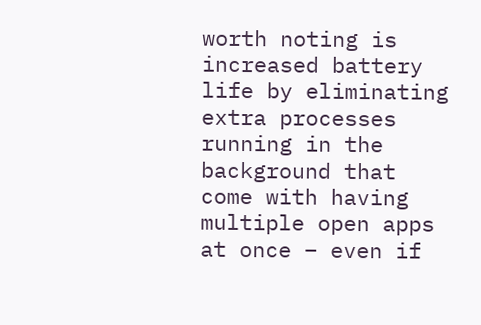worth noting is increased battery life by eliminating extra processes running in the background that come with having multiple open apps at once – even if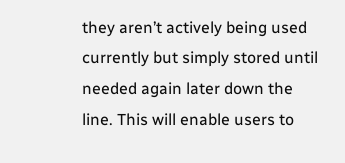they aren’t actively being used currently but simply stored until needed again later down the line. This will enable users to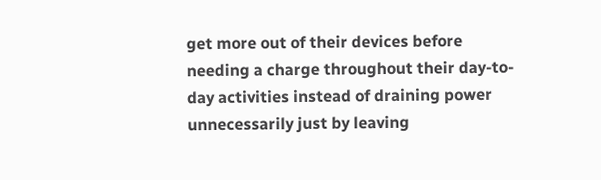get more out of their devices before needing a charge throughout their day-to-day activities instead of draining power unnecessarily just by leaving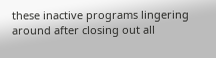these inactive programs lingering around after closing out all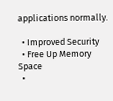applications normally.

  • Improved Security
  • Free Up Memory Space
  •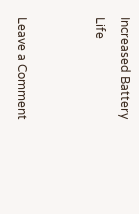Increased Battery Life


Leave a Comment